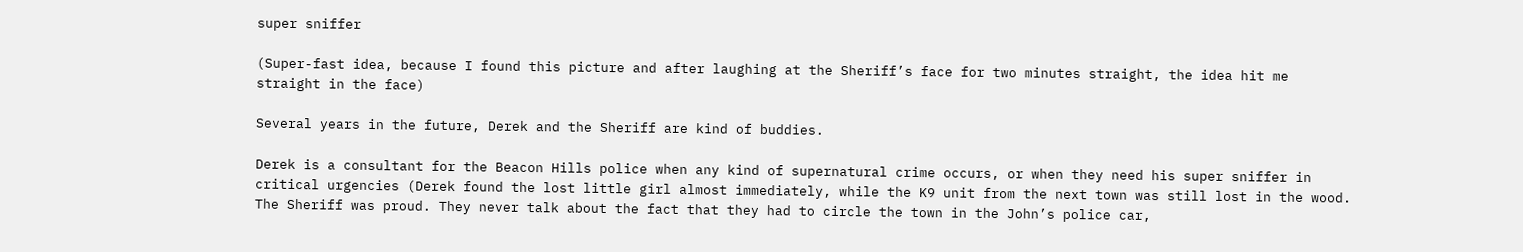super sniffer

(Super-fast idea, because I found this picture and after laughing at the Sheriff’s face for two minutes straight, the idea hit me straight in the face)

Several years in the future, Derek and the Sheriff are kind of buddies.

Derek is a consultant for the Beacon Hills police when any kind of supernatural crime occurs, or when they need his super sniffer in critical urgencies (Derek found the lost little girl almost immediately, while the K9 unit from the next town was still lost in the wood. The Sheriff was proud. They never talk about the fact that they had to circle the town in the John’s police car,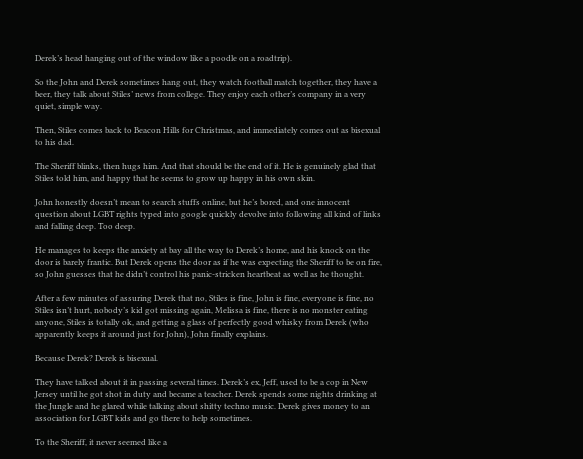Derek’s head hanging out of the window like a poodle on a roadtrip).

So the John and Derek sometimes hang out, they watch football match together, they have a beer, they talk about Stiles’ news from college. They enjoy each other’s company in a very quiet, simple way.

Then, Stiles comes back to Beacon Hills for Christmas, and immediately comes out as bisexual to his dad.

The Sheriff blinks, then hugs him. And that should be the end of it. He is genuinely glad that Stiles told him, and happy that he seems to grow up happy in his own skin.

John honestly doesn’t mean to search stuffs online, but he’s bored, and one innocent question about LGBT rights typed into google quickly devolve into following all kind of links and falling deep. Too deep.

He manages to keeps the anxiety at bay all the way to Derek’s home, and his knock on the door is barely frantic. But Derek opens the door as if he was expecting the Sheriff to be on fire, so John guesses that he didn’t control his panic-stricken heartbeat as well as he thought.

After a few minutes of assuring Derek that no, Stiles is fine, John is fine, everyone is fine, no Stiles isn’t hurt, nobody’s kid got missing again, Melissa is fine, there is no monster eating anyone, Stiles is totally ok, and getting a glass of perfectly good whisky from Derek (who apparently keeps it around just for John), John finally explains.

Because Derek? Derek is bisexual.

They have talked about it in passing several times. Derek’s ex, Jeff, used to be a cop in New Jersey until he got shot in duty and became a teacher. Derek spends some nights drinking at the Jungle and he glared while talking about shitty techno music. Derek gives money to an association for LGBT kids and go there to help sometimes.

To the Sheriff, it never seemed like a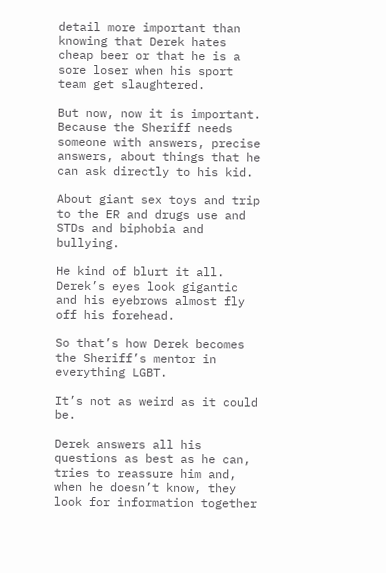detail more important than knowing that Derek hates cheap beer or that he is a sore loser when his sport team get slaughtered.

But now, now it is important. Because the Sheriff needs someone with answers, precise answers, about things that he can ask directly to his kid.

About giant sex toys and trip to the ER and drugs use and STDs and biphobia and bullying.

He kind of blurt it all. Derek’s eyes look gigantic and his eyebrows almost fly off his forehead.

So that’s how Derek becomes the Sheriff’s mentor in everything LGBT.

It’s not as weird as it could be.

Derek answers all his questions as best as he can, tries to reassure him and, when he doesn’t know, they look for information together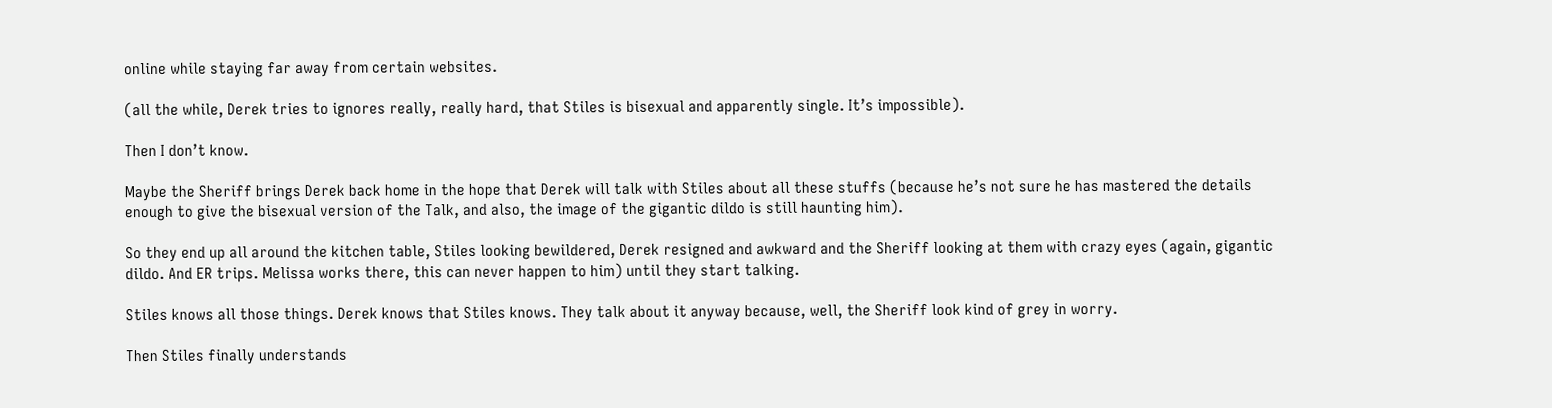online while staying far away from certain websites.

(all the while, Derek tries to ignores really, really hard, that Stiles is bisexual and apparently single. It’s impossible).

Then I don’t know.

Maybe the Sheriff brings Derek back home in the hope that Derek will talk with Stiles about all these stuffs (because he’s not sure he has mastered the details enough to give the bisexual version of the Talk, and also, the image of the gigantic dildo is still haunting him).

So they end up all around the kitchen table, Stiles looking bewildered, Derek resigned and awkward and the Sheriff looking at them with crazy eyes (again, gigantic dildo. And ER trips. Melissa works there, this can never happen to him) until they start talking.

Stiles knows all those things. Derek knows that Stiles knows. They talk about it anyway because, well, the Sheriff look kind of grey in worry.

Then Stiles finally understands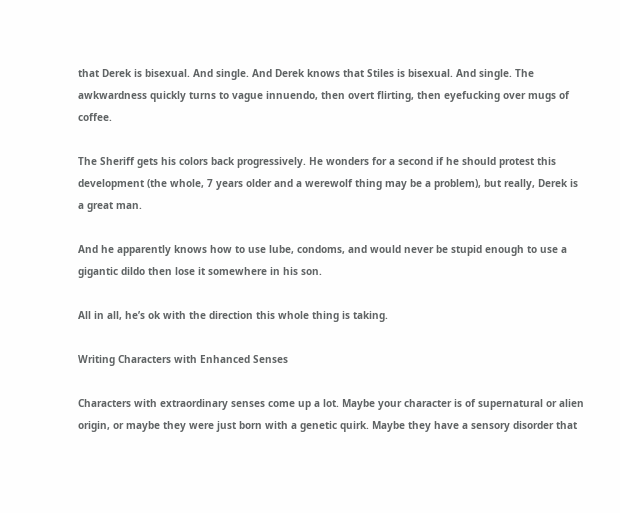that Derek is bisexual. And single. And Derek knows that Stiles is bisexual. And single. The awkwardness quickly turns to vague innuendo, then overt flirting, then eyefucking over mugs of coffee.

The Sheriff gets his colors back progressively. He wonders for a second if he should protest this development (the whole, 7 years older and a werewolf thing may be a problem), but really, Derek is a great man.

And he apparently knows how to use lube, condoms, and would never be stupid enough to use a gigantic dildo then lose it somewhere in his son.

All in all, he’s ok with the direction this whole thing is taking.

Writing Characters with Enhanced Senses

Characters with extraordinary senses come up a lot. Maybe your character is of supernatural or alien origin, or maybe they were just born with a genetic quirk. Maybe they have a sensory disorder that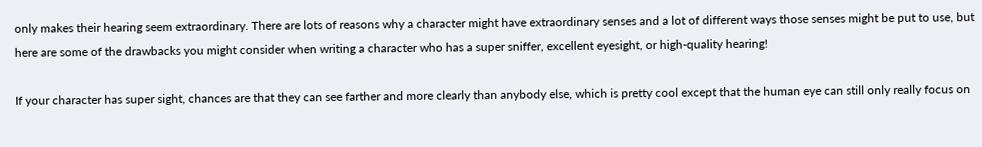only makes their hearing seem extraordinary. There are lots of reasons why a character might have extraordinary senses and a lot of different ways those senses might be put to use, but here are some of the drawbacks you might consider when writing a character who has a super sniffer, excellent eyesight, or high-quality hearing!

If your character has super sight, chances are that they can see farther and more clearly than anybody else, which is pretty cool except that the human eye can still only really focus on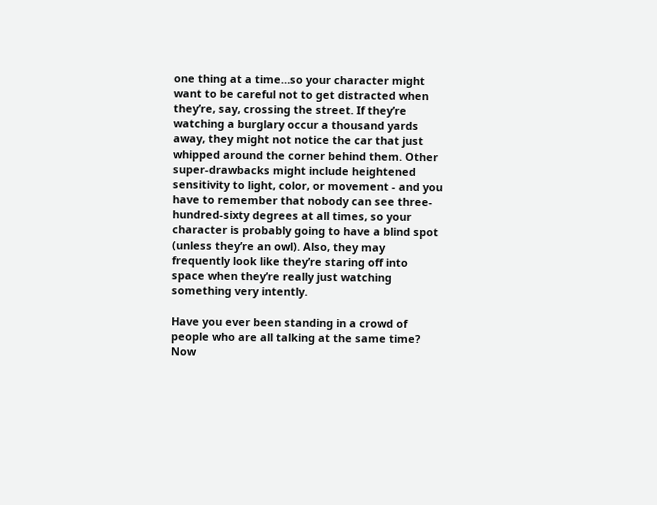one thing at a time…so your character might want to be careful not to get distracted when they’re, say, crossing the street. If they’re watching a burglary occur a thousand yards away, they might not notice the car that just whipped around the corner behind them. Other super-drawbacks might include heightened sensitivity to light, color, or movement - and you have to remember that nobody can see three-hundred-sixty degrees at all times, so your character is probably going to have a blind spot (unless they’re an owl). Also, they may frequently look like they’re staring off into space when they’re really just watching something very intently.

Have you ever been standing in a crowd of people who are all talking at the same time? Now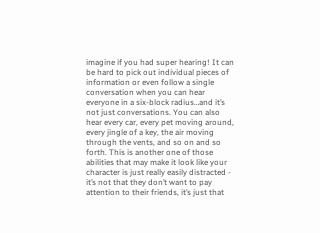imagine if you had super hearing! It can be hard to pick out individual pieces of information or even follow a single conversation when you can hear everyone in a six-block radius…and it’s not just conversations. You can also hear every car, every pet moving around, every jingle of a key, the air moving through the vents, and so on and so forth. This is another one of those abilities that may make it look like your character is just really easily distracted - it’s not that they don’t want to pay attention to their friends, it’s just that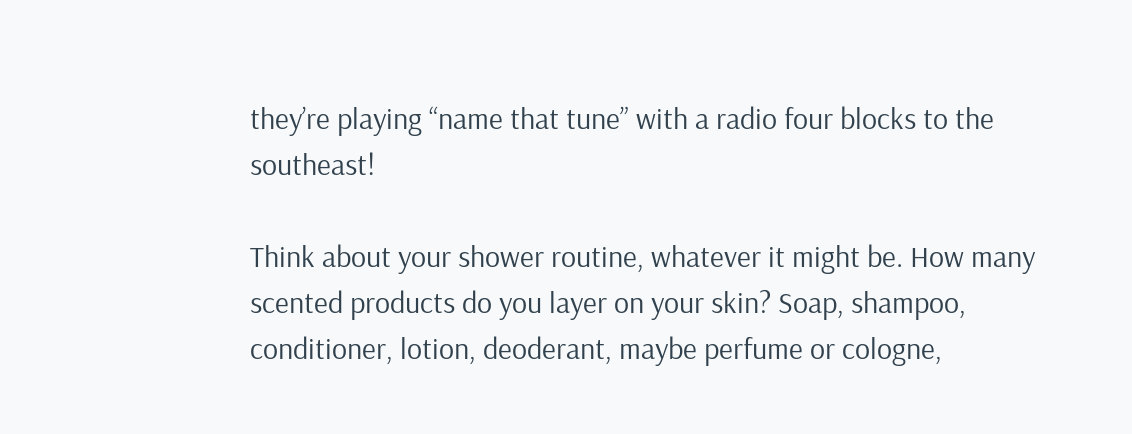they’re playing “name that tune” with a radio four blocks to the southeast!

Think about your shower routine, whatever it might be. How many scented products do you layer on your skin? Soap, shampoo, conditioner, lotion, deoderant, maybe perfume or cologne,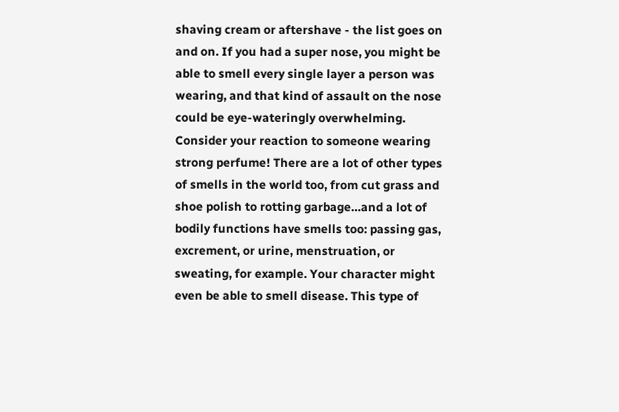shaving cream or aftershave - the list goes on and on. If you had a super nose, you might be able to smell every single layer a person was wearing, and that kind of assault on the nose could be eye-wateringly overwhelming. Consider your reaction to someone wearing strong perfume! There are a lot of other types of smells in the world too, from cut grass and shoe polish to rotting garbage…and a lot of bodily functions have smells too: passing gas, excrement, or urine, menstruation, or sweating, for example. Your character might even be able to smell disease. This type of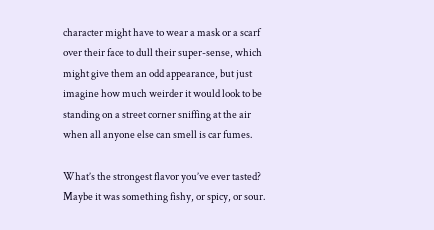character might have to wear a mask or a scarf over their face to dull their super-sense, which might give them an odd appearance, but just imagine how much weirder it would look to be standing on a street corner sniffing at the air when all anyone else can smell is car fumes.

What’s the strongest flavor you’ve ever tasted? Maybe it was something fishy, or spicy, or sour.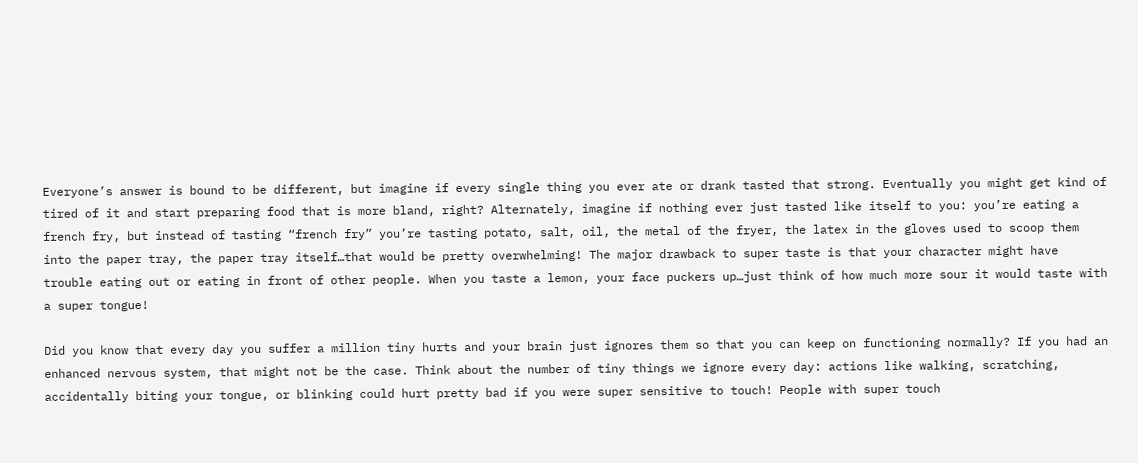Everyone’s answer is bound to be different, but imagine if every single thing you ever ate or drank tasted that strong. Eventually you might get kind of tired of it and start preparing food that is more bland, right? Alternately, imagine if nothing ever just tasted like itself to you: you’re eating a french fry, but instead of tasting “french fry” you’re tasting potato, salt, oil, the metal of the fryer, the latex in the gloves used to scoop them into the paper tray, the paper tray itself…that would be pretty overwhelming! The major drawback to super taste is that your character might have trouble eating out or eating in front of other people. When you taste a lemon, your face puckers up…just think of how much more sour it would taste with a super tongue!

Did you know that every day you suffer a million tiny hurts and your brain just ignores them so that you can keep on functioning normally? If you had an enhanced nervous system, that might not be the case. Think about the number of tiny things we ignore every day: actions like walking, scratching, accidentally biting your tongue, or blinking could hurt pretty bad if you were super sensitive to touch! People with super touch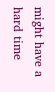might have a hard time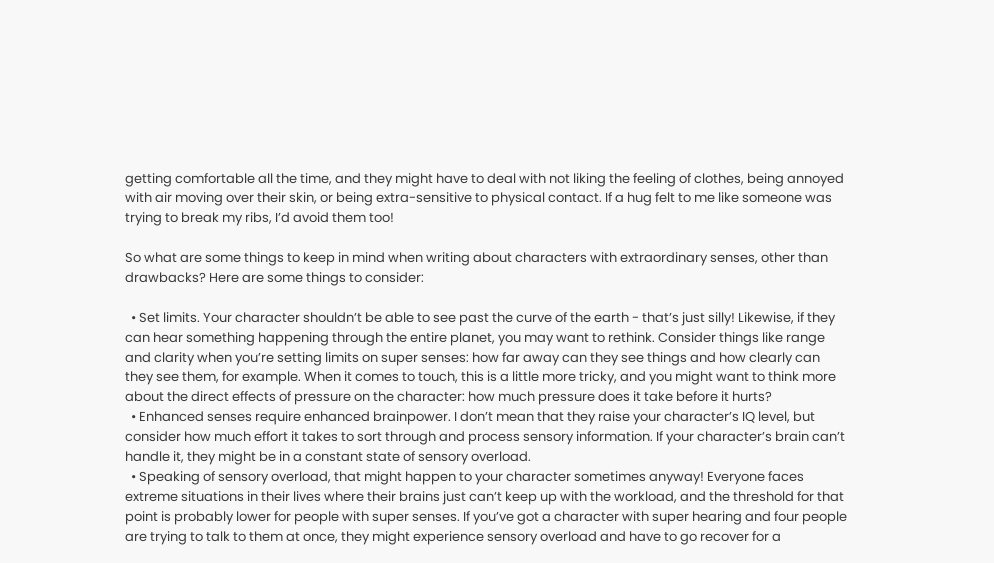getting comfortable all the time, and they might have to deal with not liking the feeling of clothes, being annoyed with air moving over their skin, or being extra-sensitive to physical contact. If a hug felt to me like someone was trying to break my ribs, I’d avoid them too!

So what are some things to keep in mind when writing about characters with extraordinary senses, other than drawbacks? Here are some things to consider:

  • Set limits. Your character shouldn’t be able to see past the curve of the earth - that’s just silly! Likewise, if they can hear something happening through the entire planet, you may want to rethink. Consider things like range and clarity when you’re setting limits on super senses: how far away can they see things and how clearly can they see them, for example. When it comes to touch, this is a little more tricky, and you might want to think more about the direct effects of pressure on the character: how much pressure does it take before it hurts?
  • Enhanced senses require enhanced brainpower. I don’t mean that they raise your character’s IQ level, but consider how much effort it takes to sort through and process sensory information. If your character’s brain can’t handle it, they might be in a constant state of sensory overload.
  • Speaking of sensory overload, that might happen to your character sometimes anyway! Everyone faces extreme situations in their lives where their brains just can’t keep up with the workload, and the threshold for that point is probably lower for people with super senses. If you’ve got a character with super hearing and four people are trying to talk to them at once, they might experience sensory overload and have to go recover for a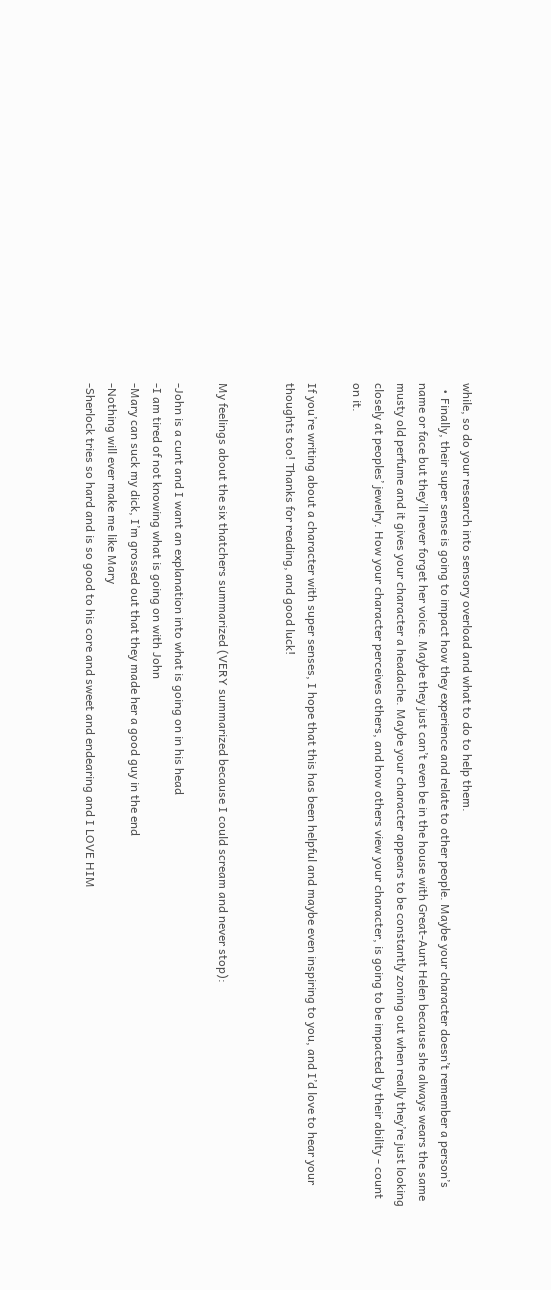while, so do your research into sensory overload and what to do to help them.
  • Finally, their super sense is going to impact how they experience and relate to other people. Maybe your character doesn’t remember a person’s name or face but they’ll never forget her voice. Maybe they just can’t even be in the house with Great-Aunt Helen because she always wears the same musty old perfume and it gives your character a headache. Maybe your character appears to be constantly zoning out when really they’re just looking closely at peoples’ jewelry. How your character perceives others, and how others view your character, is going to be impacted by their ability - count on it.

If you’re writing about a character with super senses, I hope that this has been helpful and maybe even inspiring to you, and I’d love to hear your thoughts too! Thanks for reading, and good luck!


My feelings about the six thatchers summarized (VERY summarized because I could scream and never stop):

-John is a cunt and I want an explanation into what is going on in his head
-I am tired of not knowing what is going on with John
-Mary can suck my dick, I’m grossed out that they made her a good guy in the end
-Nothing will ever make me like Mary
-Sherlock tries so hard and is so good to his core and sweet and endearing and I LOVE HIM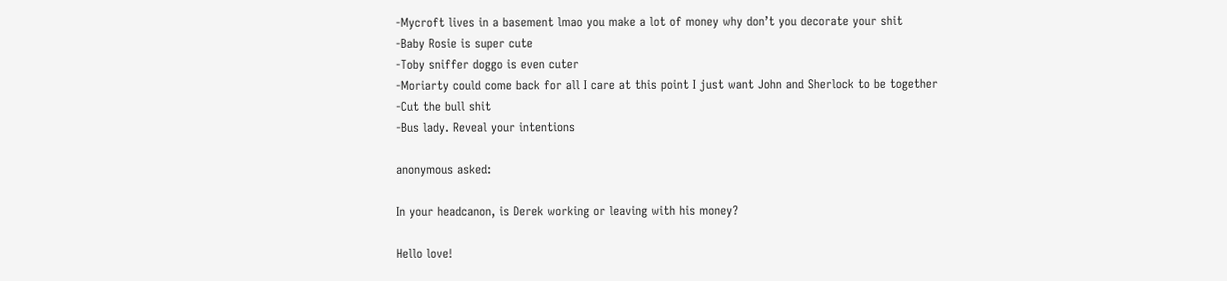-Mycroft lives in a basement lmao you make a lot of money why don’t you decorate your shit
-Baby Rosie is super cute
-Toby sniffer doggo is even cuter
-Moriarty could come back for all I care at this point I just want John and Sherlock to be together
-Cut the bull shit
-Bus lady. Reveal your intentions

anonymous asked:

In your headcanon, is Derek working or leaving with his money?

Hello love!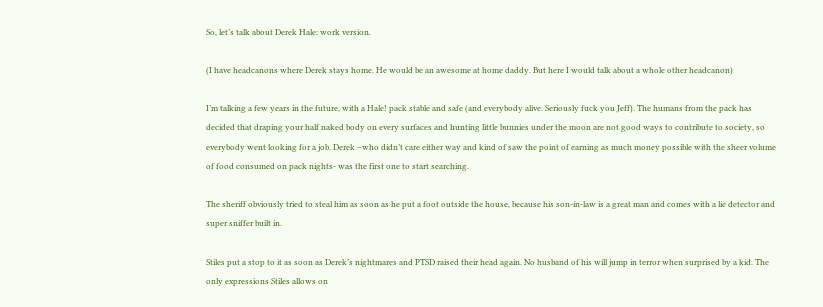So, let’s talk about Derek Hale: work version.

(I have headcanons where Derek stays home. He would be an awesome at home daddy. But here I would talk about a whole other headcanon)

I’m talking a few years in the future, with a Hale! pack stable and safe (and everybody alive. Seriously fuck you Jeff). The humans from the pack has decided that draping your half naked body on every surfaces and hunting little bunnies under the moon are not good ways to contribute to society, so everybody went looking for a job. Derek –who didn’t care either way and kind of saw the point of earning as much money possible with the sheer volume of food consumed on pack nights- was the first one to start searching.

The sheriff obviously tried to steal him as soon as he put a foot outside the house, because his son-in-law is a great man and comes with a lie detector and super sniffer built in.

Stiles put a stop to it as soon as Derek’s nightmares and PTSD raised their head again. No husband of his will jump in terror when surprised by a kid. The only expressions Stiles allows on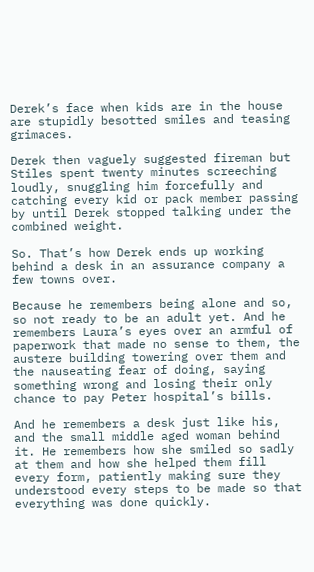Derek’s face when kids are in the house are stupidly besotted smiles and teasing grimaces.

Derek then vaguely suggested fireman but Stiles spent twenty minutes screeching loudly, snuggling him forcefully and catching every kid or pack member passing by until Derek stopped talking under the combined weight.

So. That’s how Derek ends up working behind a desk in an assurance company a few towns over.

Because he remembers being alone and so, so not ready to be an adult yet. And he remembers Laura’s eyes over an armful of paperwork that made no sense to them, the austere building towering over them and the nauseating fear of doing, saying something wrong and losing their only chance to pay Peter hospital’s bills.

And he remembers a desk just like his, and the small middle aged woman behind it. He remembers how she smiled so sadly at them and how she helped them fill every form, patiently making sure they understood every steps to be made so that everything was done quickly.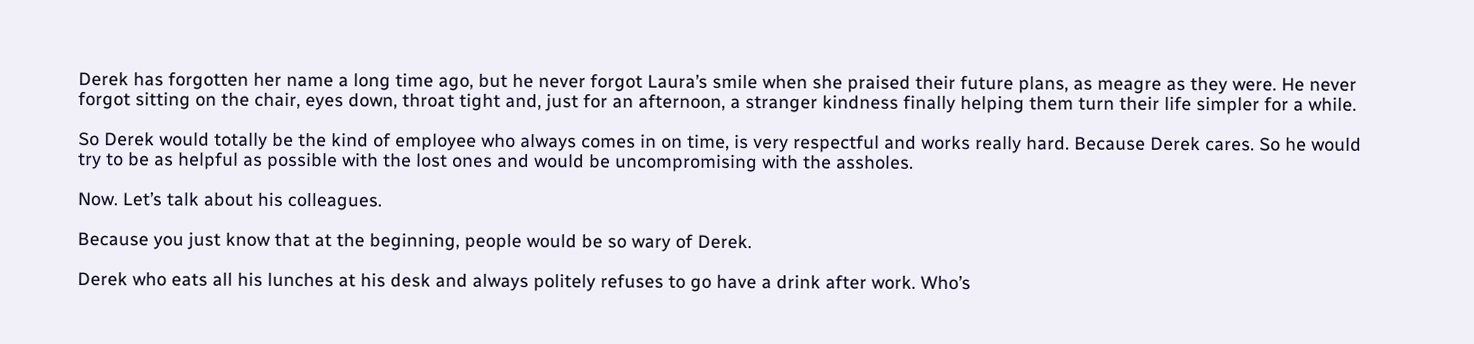Derek has forgotten her name a long time ago, but he never forgot Laura’s smile when she praised their future plans, as meagre as they were. He never forgot sitting on the chair, eyes down, throat tight and, just for an afternoon, a stranger kindness finally helping them turn their life simpler for a while.

So Derek would totally be the kind of employee who always comes in on time, is very respectful and works really hard. Because Derek cares. So he would try to be as helpful as possible with the lost ones and would be uncompromising with the assholes.

Now. Let’s talk about his colleagues.

Because you just know that at the beginning, people would be so wary of Derek.

Derek who eats all his lunches at his desk and always politely refuses to go have a drink after work. Who’s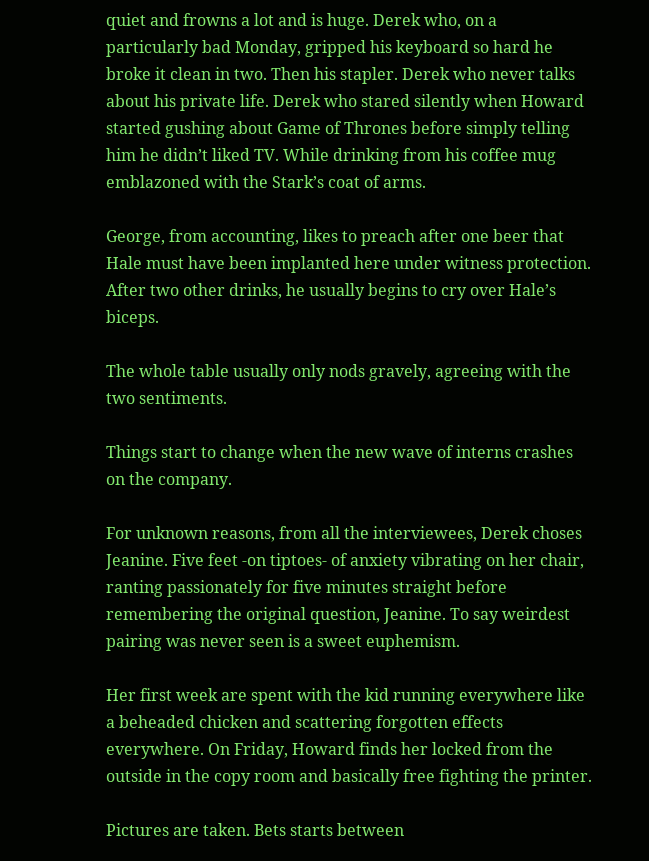quiet and frowns a lot and is huge. Derek who, on a particularly bad Monday, gripped his keyboard so hard he broke it clean in two. Then his stapler. Derek who never talks about his private life. Derek who stared silently when Howard started gushing about Game of Thrones before simply telling him he didn’t liked TV. While drinking from his coffee mug emblazoned with the Stark’s coat of arms.

George, from accounting, likes to preach after one beer that Hale must have been implanted here under witness protection. After two other drinks, he usually begins to cry over Hale’s biceps.

The whole table usually only nods gravely, agreeing with the two sentiments.

Things start to change when the new wave of interns crashes on the company.

For unknown reasons, from all the interviewees, Derek choses Jeanine. Five feet -on tiptoes- of anxiety vibrating on her chair, ranting passionately for five minutes straight before remembering the original question, Jeanine. To say weirdest pairing was never seen is a sweet euphemism.

Her first week are spent with the kid running everywhere like a beheaded chicken and scattering forgotten effects everywhere. On Friday, Howard finds her locked from the outside in the copy room and basically free fighting the printer.

Pictures are taken. Bets starts between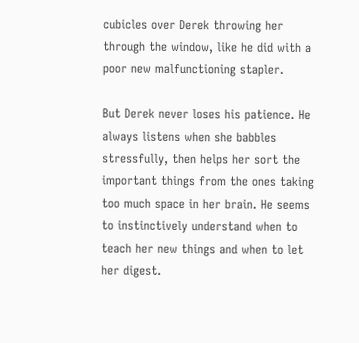cubicles over Derek throwing her through the window, like he did with a poor new malfunctioning stapler.

But Derek never loses his patience. He always listens when she babbles stressfully, then helps her sort the important things from the ones taking too much space in her brain. He seems to instinctively understand when to teach her new things and when to let her digest.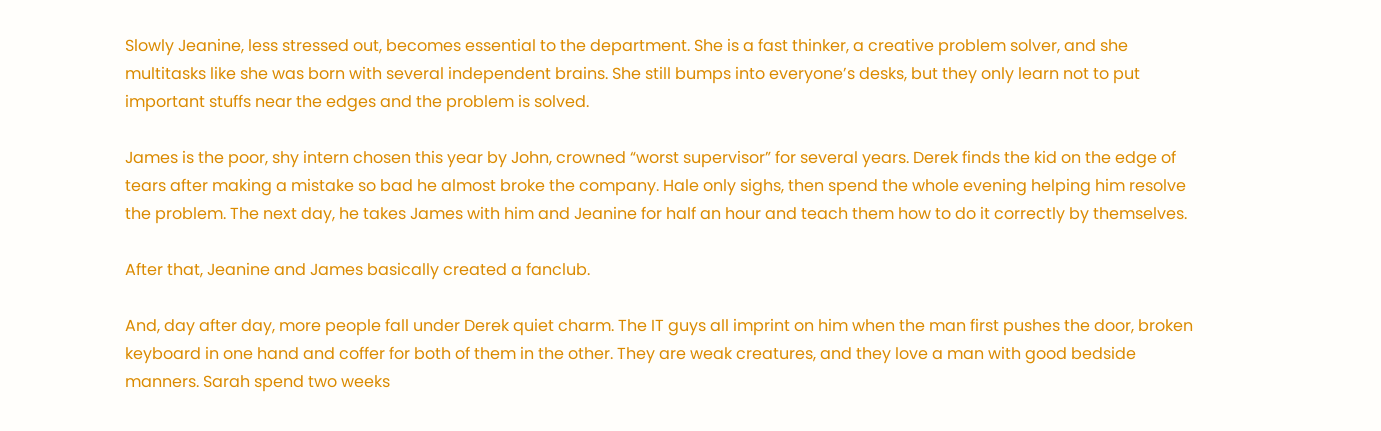Slowly Jeanine, less stressed out, becomes essential to the department. She is a fast thinker, a creative problem solver, and she multitasks like she was born with several independent brains. She still bumps into everyone’s desks, but they only learn not to put important stuffs near the edges and the problem is solved.

James is the poor, shy intern chosen this year by John, crowned “worst supervisor” for several years. Derek finds the kid on the edge of tears after making a mistake so bad he almost broke the company. Hale only sighs, then spend the whole evening helping him resolve the problem. The next day, he takes James with him and Jeanine for half an hour and teach them how to do it correctly by themselves.

After that, Jeanine and James basically created a fanclub.

And, day after day, more people fall under Derek quiet charm. The IT guys all imprint on him when the man first pushes the door, broken keyboard in one hand and coffer for both of them in the other. They are weak creatures, and they love a man with good bedside manners. Sarah spend two weeks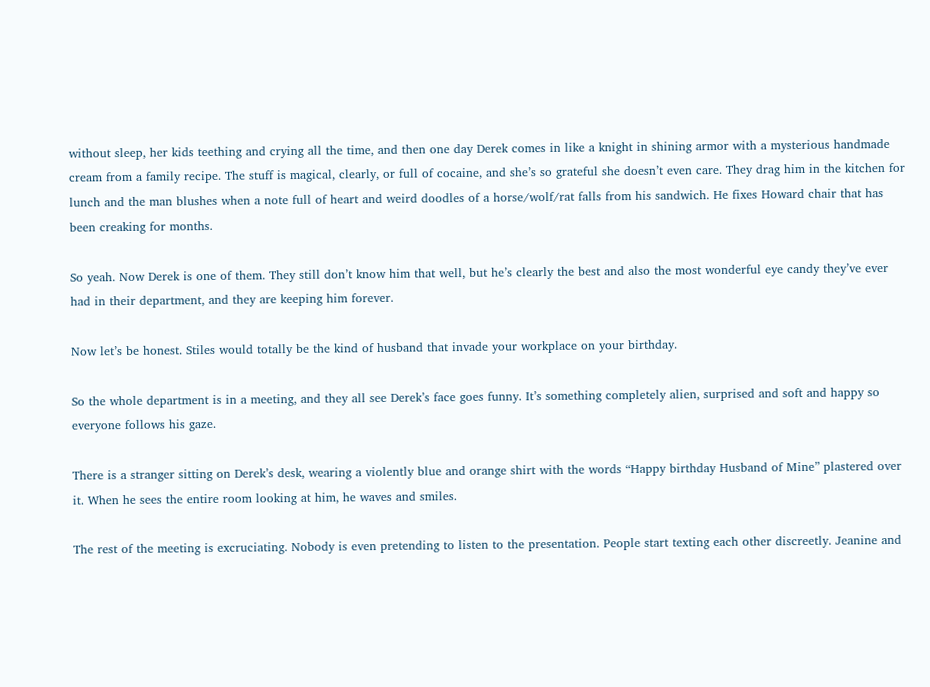without sleep, her kids teething and crying all the time, and then one day Derek comes in like a knight in shining armor with a mysterious handmade cream from a family recipe. The stuff is magical, clearly, or full of cocaine, and she’s so grateful she doesn’t even care. They drag him in the kitchen for lunch and the man blushes when a note full of heart and weird doodles of a horse/wolf/rat falls from his sandwich. He fixes Howard chair that has been creaking for months.

So yeah. Now Derek is one of them. They still don’t know him that well, but he’s clearly the best and also the most wonderful eye candy they’ve ever had in their department, and they are keeping him forever.

Now let’s be honest. Stiles would totally be the kind of husband that invade your workplace on your birthday.

So the whole department is in a meeting, and they all see Derek’s face goes funny. It’s something completely alien, surprised and soft and happy so everyone follows his gaze.

There is a stranger sitting on Derek’s desk, wearing a violently blue and orange shirt with the words “Happy birthday Husband of Mine” plastered over it. When he sees the entire room looking at him, he waves and smiles.

The rest of the meeting is excruciating. Nobody is even pretending to listen to the presentation. People start texting each other discreetly. Jeanine and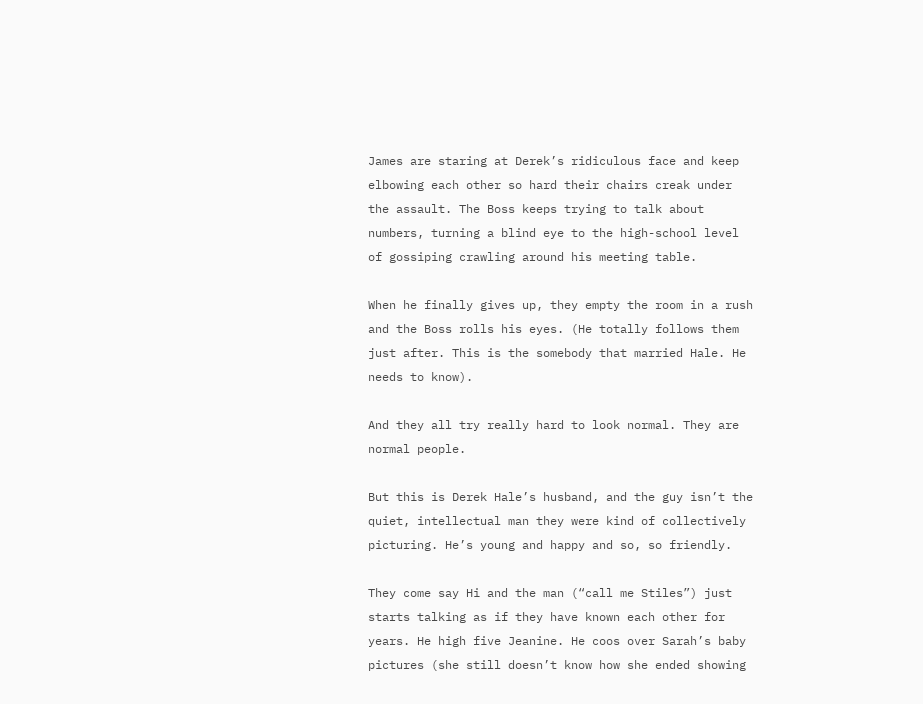James are staring at Derek’s ridiculous face and keep elbowing each other so hard their chairs creak under the assault. The Boss keeps trying to talk about numbers, turning a blind eye to the high-school level of gossiping crawling around his meeting table.

When he finally gives up, they empty the room in a rush and the Boss rolls his eyes. (He totally follows them just after. This is the somebody that married Hale. He needs to know).

And they all try really hard to look normal. They are normal people.

But this is Derek Hale’s husband, and the guy isn’t the quiet, intellectual man they were kind of collectively picturing. He’s young and happy and so, so friendly.

They come say Hi and the man (“call me Stiles”) just starts talking as if they have known each other for years. He high five Jeanine. He coos over Sarah’s baby pictures (she still doesn’t know how she ended showing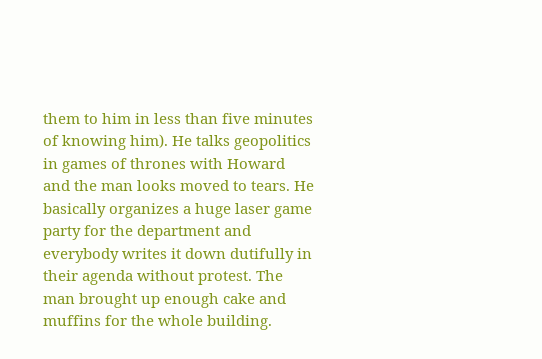them to him in less than five minutes of knowing him). He talks geopolitics in games of thrones with Howard and the man looks moved to tears. He basically organizes a huge laser game party for the department and everybody writes it down dutifully in their agenda without protest. The man brought up enough cake and muffins for the whole building.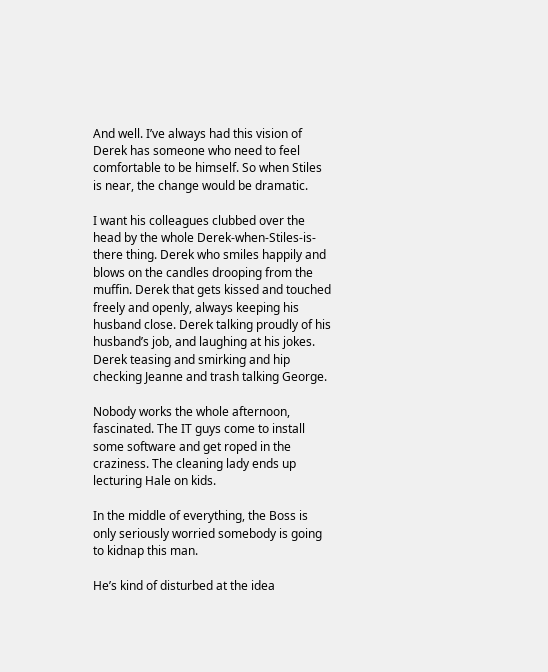And well. I’ve always had this vision of Derek has someone who need to feel comfortable to be himself. So when Stiles is near, the change would be dramatic.

I want his colleagues clubbed over the head by the whole Derek-when-Stiles-is-there thing. Derek who smiles happily and blows on the candles drooping from the muffin. Derek that gets kissed and touched freely and openly, always keeping his husband close. Derek talking proudly of his husband’s job, and laughing at his jokes. Derek teasing and smirking and hip checking Jeanne and trash talking George.

Nobody works the whole afternoon, fascinated. The IT guys come to install some software and get roped in the craziness. The cleaning lady ends up lecturing Hale on kids.

In the middle of everything, the Boss is only seriously worried somebody is going to kidnap this man.

He’s kind of disturbed at the idea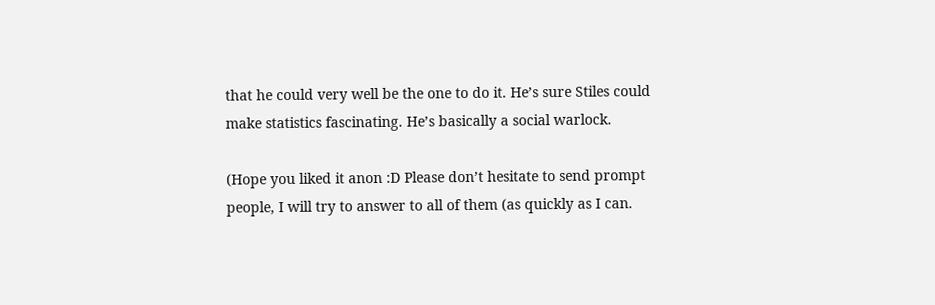that he could very well be the one to do it. He’s sure Stiles could make statistics fascinating. He’s basically a social warlock.

(Hope you liked it anon :D Please don’t hesitate to send prompt people, I will try to answer to all of them (as quickly as I can.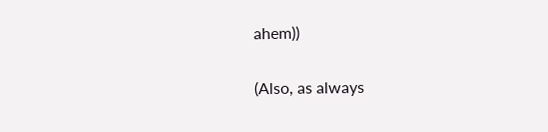ahem))

(Also, as always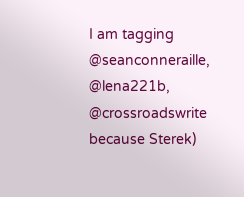I am tagging @seanconneraille, @lena221b, @crossroadswrite because Sterek)